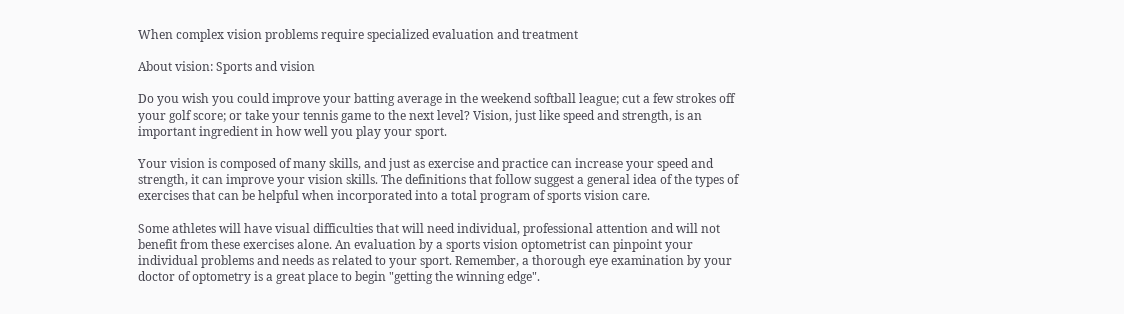When complex vision problems require specialized evaluation and treatment

About vision: Sports and vision

Do you wish you could improve your batting average in the weekend softball league; cut a few strokes off your golf score; or take your tennis game to the next level? Vision, just like speed and strength, is an important ingredient in how well you play your sport.

Your vision is composed of many skills, and just as exercise and practice can increase your speed and strength, it can improve your vision skills. The definitions that follow suggest a general idea of the types of exercises that can be helpful when incorporated into a total program of sports vision care.

Some athletes will have visual difficulties that will need individual, professional attention and will not benefit from these exercises alone. An evaluation by a sports vision optometrist can pinpoint your individual problems and needs as related to your sport. Remember, a thorough eye examination by your doctor of optometry is a great place to begin "getting the winning edge".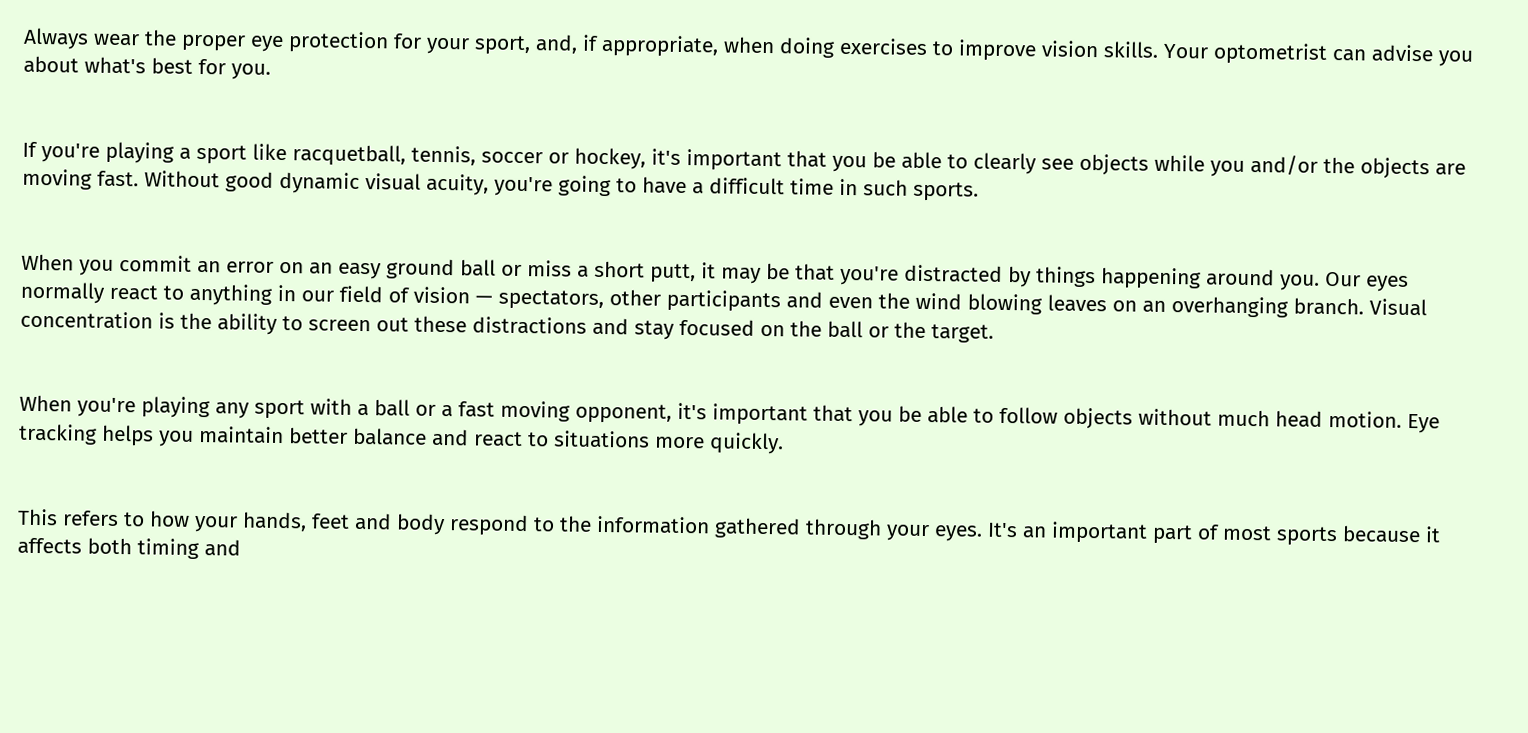Always wear the proper eye protection for your sport, and, if appropriate, when doing exercises to improve vision skills. Your optometrist can advise you about what's best for you.


If you're playing a sport like racquetball, tennis, soccer or hockey, it's important that you be able to clearly see objects while you and/or the objects are moving fast. Without good dynamic visual acuity, you're going to have a difficult time in such sports.


When you commit an error on an easy ground ball or miss a short putt, it may be that you're distracted by things happening around you. Our eyes normally react to anything in our field of vision — spectators, other participants and even the wind blowing leaves on an overhanging branch. Visual concentration is the ability to screen out these distractions and stay focused on the ball or the target.


When you're playing any sport with a ball or a fast moving opponent, it's important that you be able to follow objects without much head motion. Eye tracking helps you maintain better balance and react to situations more quickly.


This refers to how your hands, feet and body respond to the information gathered through your eyes. It's an important part of most sports because it affects both timing and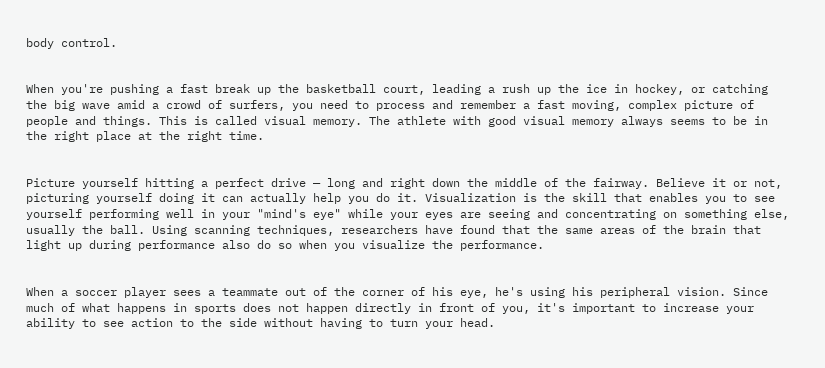body control.


When you're pushing a fast break up the basketball court, leading a rush up the ice in hockey, or catching the big wave amid a crowd of surfers, you need to process and remember a fast moving, complex picture of people and things. This is called visual memory. The athlete with good visual memory always seems to be in the right place at the right time.


Picture yourself hitting a perfect drive — long and right down the middle of the fairway. Believe it or not, picturing yourself doing it can actually help you do it. Visualization is the skill that enables you to see yourself performing well in your "mind's eye" while your eyes are seeing and concentrating on something else, usually the ball. Using scanning techniques, researchers have found that the same areas of the brain that light up during performance also do so when you visualize the performance.


When a soccer player sees a teammate out of the corner of his eye, he's using his peripheral vision. Since much of what happens in sports does not happen directly in front of you, it's important to increase your ability to see action to the side without having to turn your head.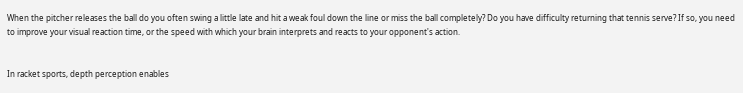When the pitcher releases the ball do you often swing a little late and hit a weak foul down the line or miss the ball completely? Do you have difficulty returning that tennis serve? If so, you need to improve your visual reaction time, or the speed with which your brain interprets and reacts to your opponent's action.


In racket sports, depth perception enables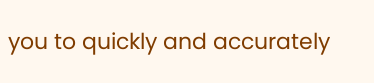you to quickly and accurately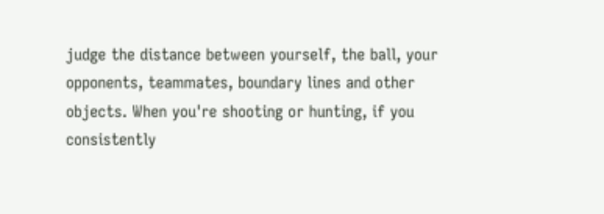judge the distance between yourself, the ball, your opponents, teammates, boundary lines and other objects. When you're shooting or hunting, if you consistently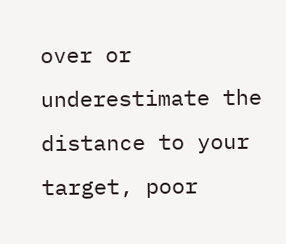over or underestimate the distance to your target, poor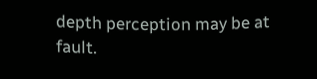depth perception may be at fault.